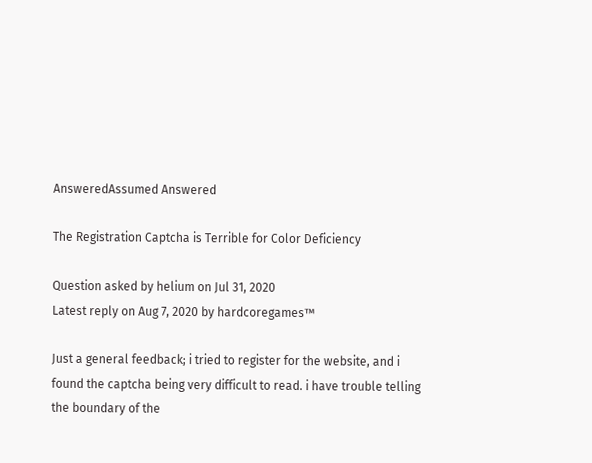AnsweredAssumed Answered

The Registration Captcha is Terrible for Color Deficiency

Question asked by helium on Jul 31, 2020
Latest reply on Aug 7, 2020 by hardcoregames™

Just a general feedback; i tried to register for the website, and i found the captcha being very difficult to read. i have trouble telling the boundary of the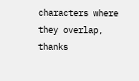characters where they overlap, thanks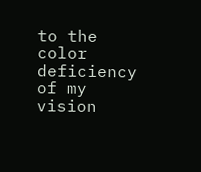to the color deficiency of my vision